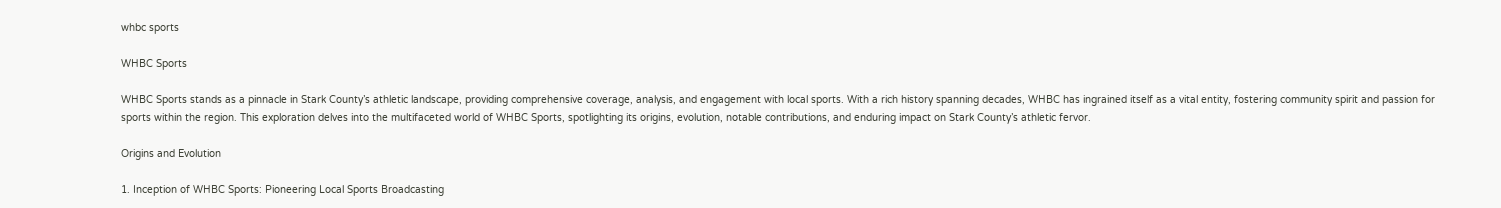whbc sports

WHBC Sports

WHBC Sports stands as a pinnacle in Stark County’s athletic landscape, providing comprehensive coverage, analysis, and engagement with local sports. With a rich history spanning decades, WHBC has ingrained itself as a vital entity, fostering community spirit and passion for sports within the region. This exploration delves into the multifaceted world of WHBC Sports, spotlighting its origins, evolution, notable contributions, and enduring impact on Stark County’s athletic fervor.

Origins and Evolution

1. Inception of WHBC Sports: Pioneering Local Sports Broadcasting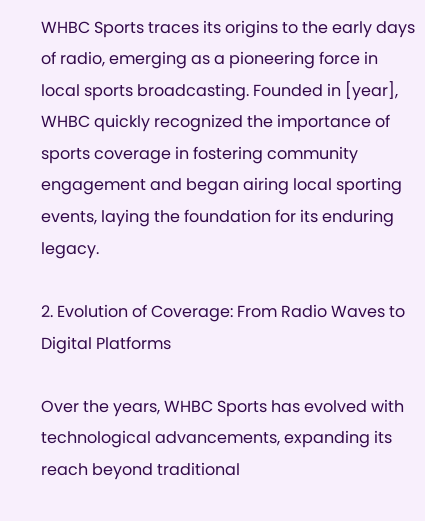WHBC Sports traces its origins to the early days of radio, emerging as a pioneering force in local sports broadcasting. Founded in [year], WHBC quickly recognized the importance of sports coverage in fostering community engagement and began airing local sporting events, laying the foundation for its enduring legacy.

2. Evolution of Coverage: From Radio Waves to Digital Platforms

Over the years, WHBC Sports has evolved with technological advancements, expanding its reach beyond traditional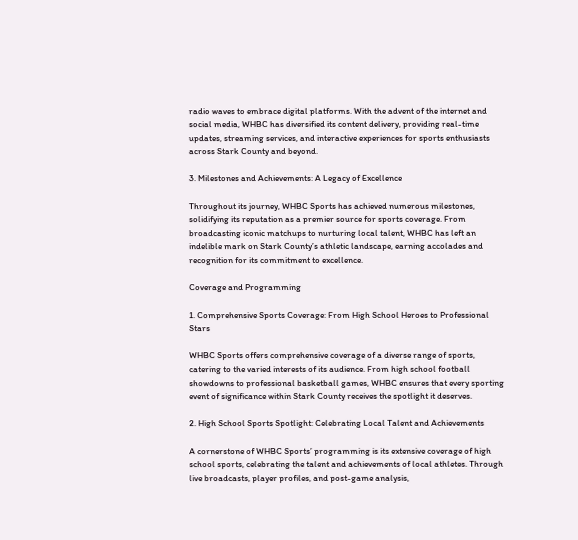radio waves to embrace digital platforms. With the advent of the internet and social media, WHBC has diversified its content delivery, providing real-time updates, streaming services, and interactive experiences for sports enthusiasts across Stark County and beyond.

3. Milestones and Achievements: A Legacy of Excellence

Throughout its journey, WHBC Sports has achieved numerous milestones, solidifying its reputation as a premier source for sports coverage. From broadcasting iconic matchups to nurturing local talent, WHBC has left an indelible mark on Stark County’s athletic landscape, earning accolades and recognition for its commitment to excellence.

Coverage and Programming

1. Comprehensive Sports Coverage: From High School Heroes to Professional Stars

WHBC Sports offers comprehensive coverage of a diverse range of sports, catering to the varied interests of its audience. From high school football showdowns to professional basketball games, WHBC ensures that every sporting event of significance within Stark County receives the spotlight it deserves.

2. High School Sports Spotlight: Celebrating Local Talent and Achievements

A cornerstone of WHBC Sports’ programming is its extensive coverage of high school sports, celebrating the talent and achievements of local athletes. Through live broadcasts, player profiles, and post-game analysis,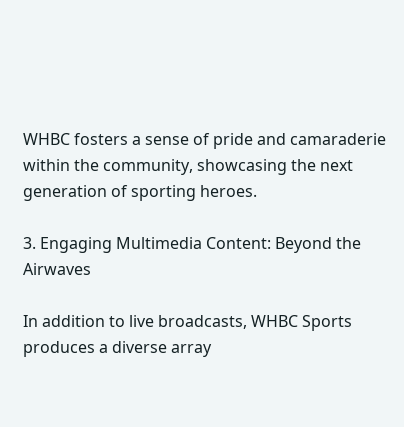WHBC fosters a sense of pride and camaraderie within the community, showcasing the next generation of sporting heroes.

3. Engaging Multimedia Content: Beyond the Airwaves

In addition to live broadcasts, WHBC Sports produces a diverse array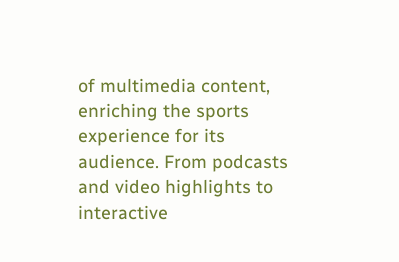of multimedia content, enriching the sports experience for its audience. From podcasts and video highlights to interactive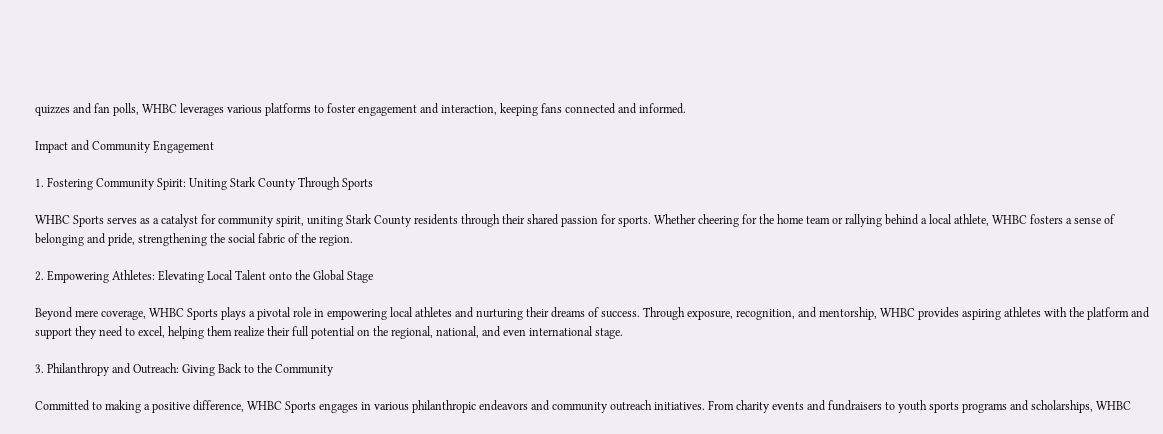quizzes and fan polls, WHBC leverages various platforms to foster engagement and interaction, keeping fans connected and informed.

Impact and Community Engagement

1. Fostering Community Spirit: Uniting Stark County Through Sports

WHBC Sports serves as a catalyst for community spirit, uniting Stark County residents through their shared passion for sports. Whether cheering for the home team or rallying behind a local athlete, WHBC fosters a sense of belonging and pride, strengthening the social fabric of the region.

2. Empowering Athletes: Elevating Local Talent onto the Global Stage

Beyond mere coverage, WHBC Sports plays a pivotal role in empowering local athletes and nurturing their dreams of success. Through exposure, recognition, and mentorship, WHBC provides aspiring athletes with the platform and support they need to excel, helping them realize their full potential on the regional, national, and even international stage.

3. Philanthropy and Outreach: Giving Back to the Community

Committed to making a positive difference, WHBC Sports engages in various philanthropic endeavors and community outreach initiatives. From charity events and fundraisers to youth sports programs and scholarships, WHBC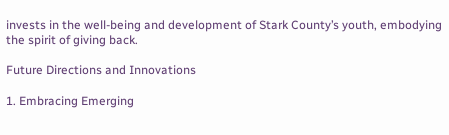invests in the well-being and development of Stark County’s youth, embodying the spirit of giving back.

Future Directions and Innovations

1. Embracing Emerging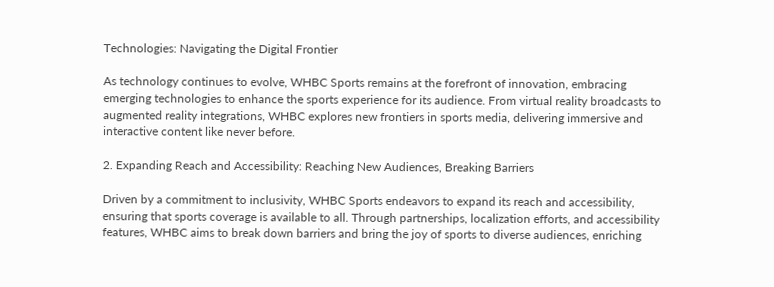Technologies: Navigating the Digital Frontier

As technology continues to evolve, WHBC Sports remains at the forefront of innovation, embracing emerging technologies to enhance the sports experience for its audience. From virtual reality broadcasts to augmented reality integrations, WHBC explores new frontiers in sports media, delivering immersive and interactive content like never before.

2. Expanding Reach and Accessibility: Reaching New Audiences, Breaking Barriers

Driven by a commitment to inclusivity, WHBC Sports endeavors to expand its reach and accessibility, ensuring that sports coverage is available to all. Through partnerships, localization efforts, and accessibility features, WHBC aims to break down barriers and bring the joy of sports to diverse audiences, enriching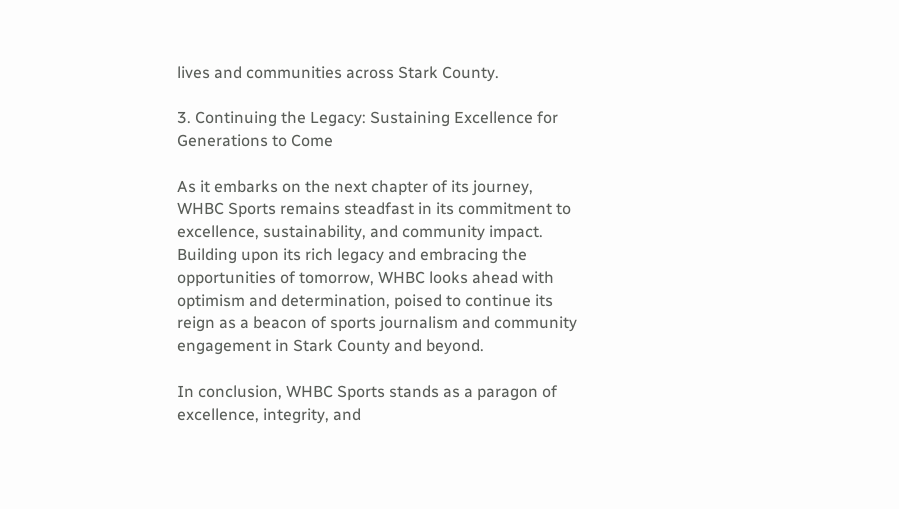lives and communities across Stark County.

3. Continuing the Legacy: Sustaining Excellence for Generations to Come

As it embarks on the next chapter of its journey, WHBC Sports remains steadfast in its commitment to excellence, sustainability, and community impact. Building upon its rich legacy and embracing the opportunities of tomorrow, WHBC looks ahead with optimism and determination, poised to continue its reign as a beacon of sports journalism and community engagement in Stark County and beyond.

In conclusion, WHBC Sports stands as a paragon of excellence, integrity, and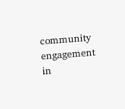community engagement in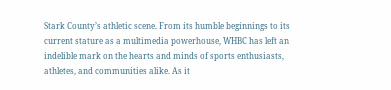Stark County’s athletic scene. From its humble beginnings to its current stature as a multimedia powerhouse, WHBC has left an indelible mark on the hearts and minds of sports enthusiasts, athletes, and communities alike. As it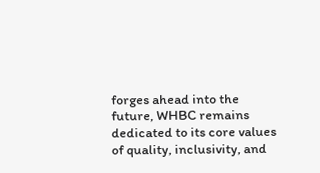forges ahead into the future, WHBC remains dedicated to its core values of quality, inclusivity, and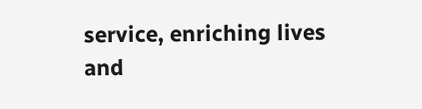service, enriching lives and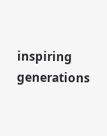inspiring generations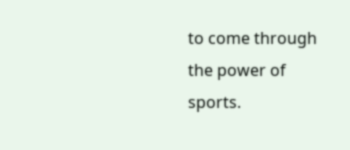to come through the power of sports.